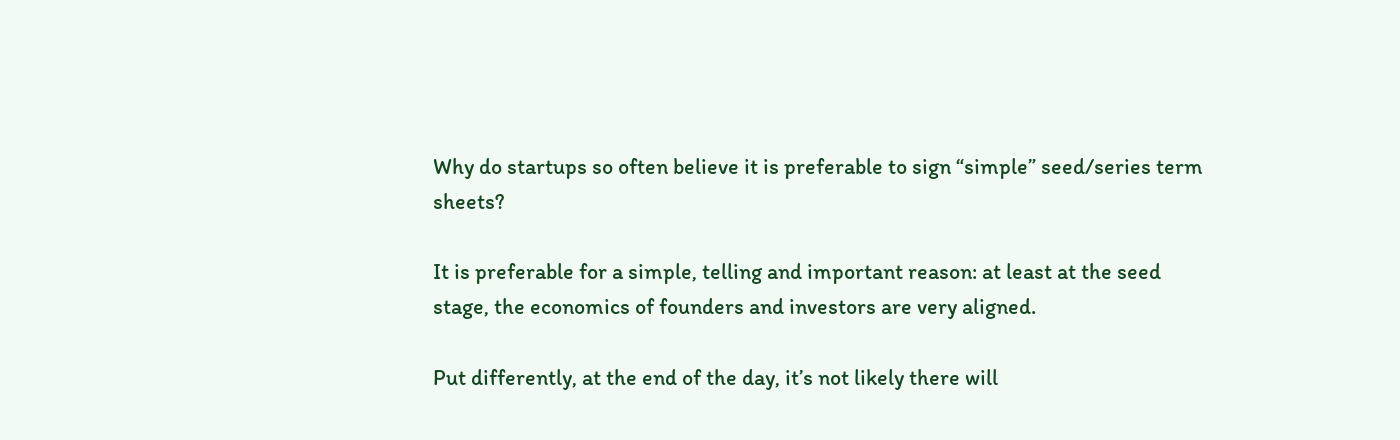Why do startups so often believe it is preferable to sign “simple” seed/series term sheets?

It is preferable for a simple, telling and important reason: at least at the seed stage, the economics of founders and investors are very aligned.

Put differently, at the end of the day, it’s not likely there will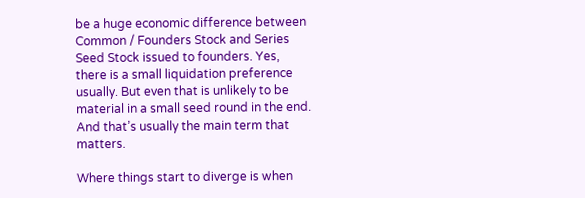be a huge economic difference between Common / Founders Stock and Series Seed Stock issued to founders. Yes, there is a small liquidation preference usually. But even that is unlikely to be material in a small seed round in the end. And that’s usually the main term that matters.

Where things start to diverge is when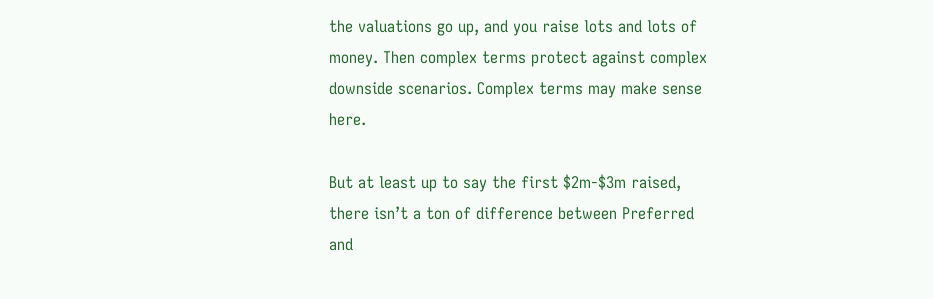the valuations go up, and you raise lots and lots of money. Then complex terms protect against complex downside scenarios. Complex terms may make sense here.

But at least up to say the first $2m-$3m raised, there isn’t a ton of difference between Preferred and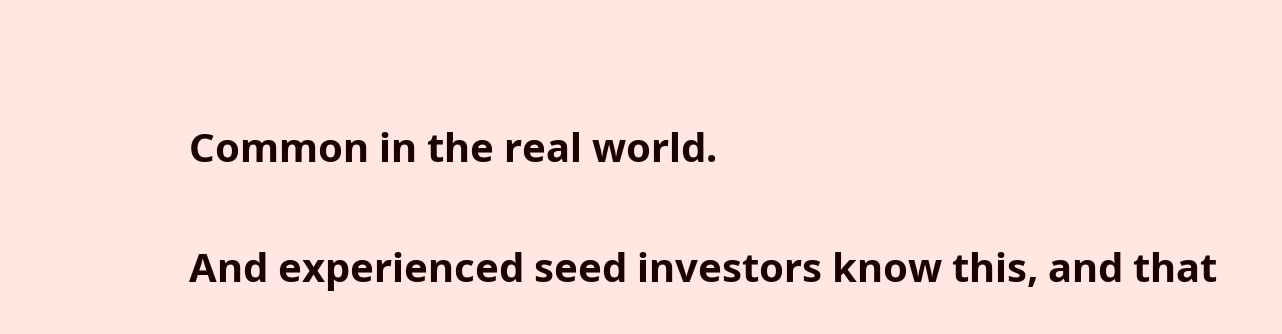Common in the real world.

And experienced seed investors know this, and that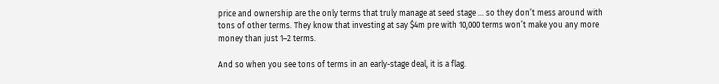price and ownership are the only terms that truly manage at seed stage … so they don’t mess around with tons of other terms. They know that investing at say $4m pre with 10,000 terms won’t make you any more money than just 1–2 terms.

And so when you see tons of terms in an early-stage deal, it is a flag.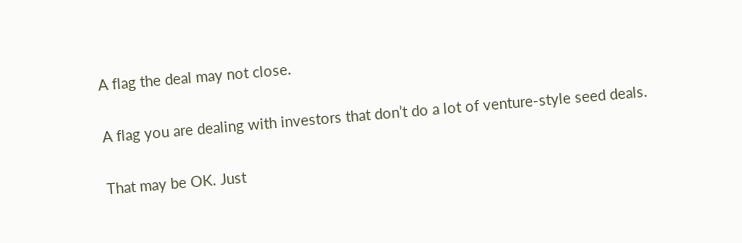A flag the deal may not close.

A flag you are dealing with investors that don’t do a lot of venture-style seed deals.

That may be OK. Just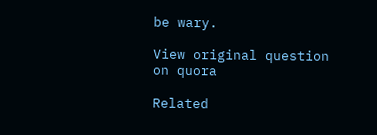be wary.

View original question on quora

Related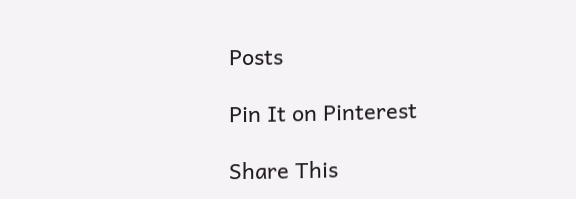Posts

Pin It on Pinterest

Share This